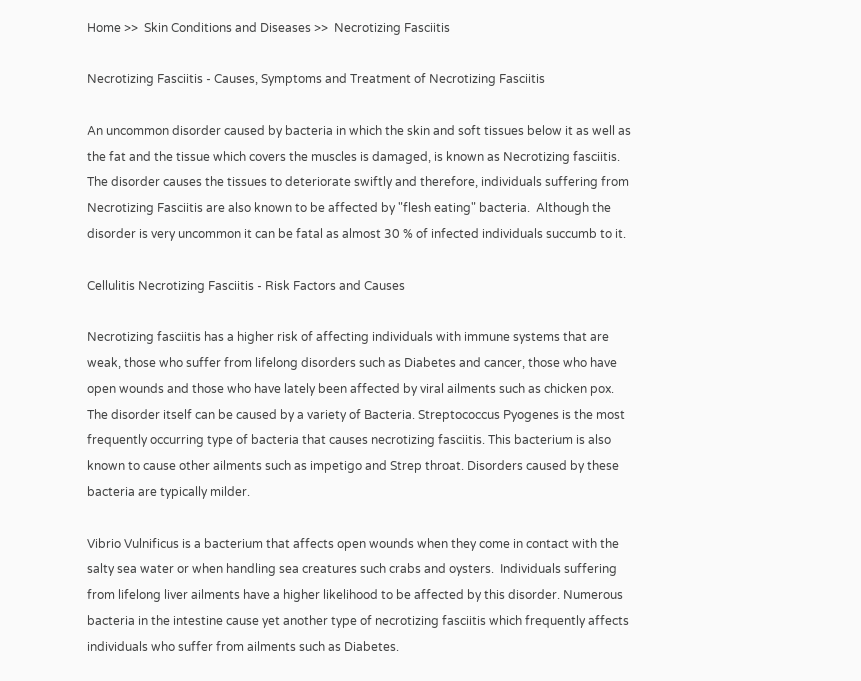Home >>  Skin Conditions and Diseases >>  Necrotizing Fasciitis

Necrotizing Fasciitis - Causes, Symptoms and Treatment of Necrotizing Fasciitis

An uncommon disorder caused by bacteria in which the skin and soft tissues below it as well as the fat and the tissue which covers the muscles is damaged, is known as Necrotizing fasciitis. The disorder causes the tissues to deteriorate swiftly and therefore, individuals suffering from Necrotizing Fasciitis are also known to be affected by "flesh eating" bacteria.  Although the disorder is very uncommon it can be fatal as almost 30 % of infected individuals succumb to it.

Cellulitis Necrotizing Fasciitis - Risk Factors and Causes

Necrotizing fasciitis has a higher risk of affecting individuals with immune systems that are weak, those who suffer from lifelong disorders such as Diabetes and cancer, those who have open wounds and those who have lately been affected by viral ailments such as chicken pox.  The disorder itself can be caused by a variety of Bacteria. Streptococcus Pyogenes is the most frequently occurring type of bacteria that causes necrotizing fasciitis. This bacterium is also known to cause other ailments such as impetigo and Strep throat. Disorders caused by these bacteria are typically milder.

Vibrio Vulnificus is a bacterium that affects open wounds when they come in contact with the salty sea water or when handling sea creatures such crabs and oysters.  Individuals suffering from lifelong liver ailments have a higher likelihood to be affected by this disorder. Numerous bacteria in the intestine cause yet another type of necrotizing fasciitis which frequently affects individuals who suffer from ailments such as Diabetes.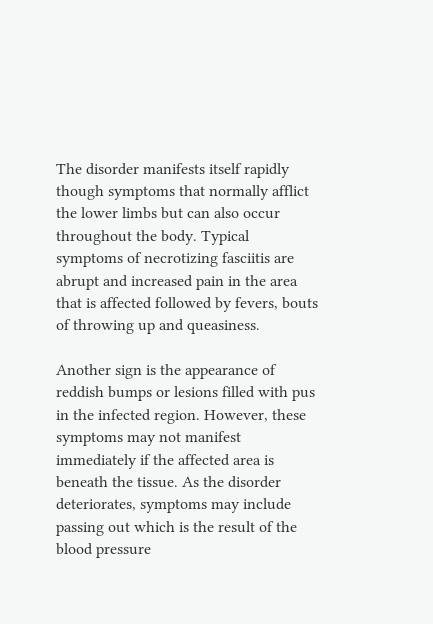The disorder manifests itself rapidly though symptoms that normally afflict the lower limbs but can also occur throughout the body. Typical symptoms of necrotizing fasciitis are abrupt and increased pain in the area that is affected followed by fevers, bouts of throwing up and queasiness.

Another sign is the appearance of reddish bumps or lesions filled with pus in the infected region. However, these symptoms may not manifest immediately if the affected area is beneath the tissue. As the disorder deteriorates, symptoms may include passing out which is the result of the blood pressure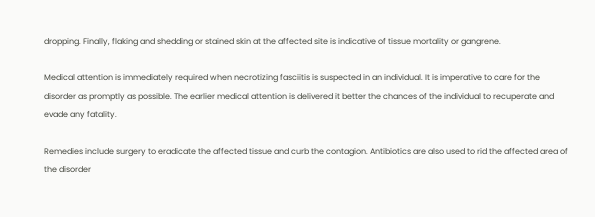dropping. Finally, flaking and shedding or stained skin at the affected site is indicative of tissue mortality or gangrene.

Medical attention is immediately required when necrotizing fasciitis is suspected in an individual. It is imperative to care for the disorder as promptly as possible. The earlier medical attention is delivered it better the chances of the individual to recuperate and evade any fatality.

Remedies include surgery to eradicate the affected tissue and curb the contagion. Antibiotics are also used to rid the affected area of the disorder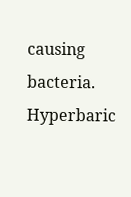causing bacteria. Hyperbaric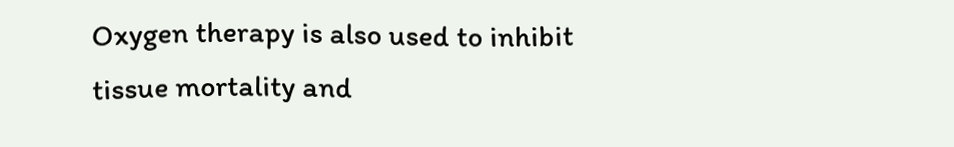Oxygen therapy is also used to inhibit tissue mortality and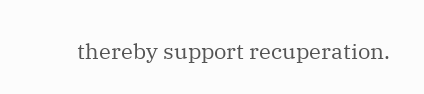thereby support recuperation.